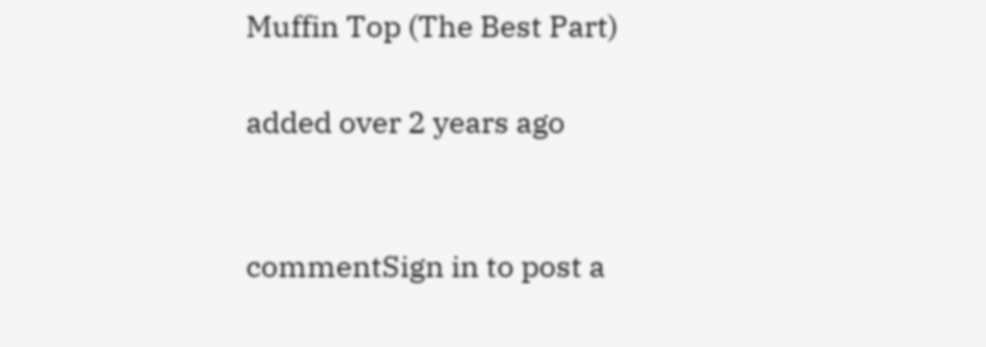Muffin Top (The Best Part)

added over 2 years ago


commentSign in to post a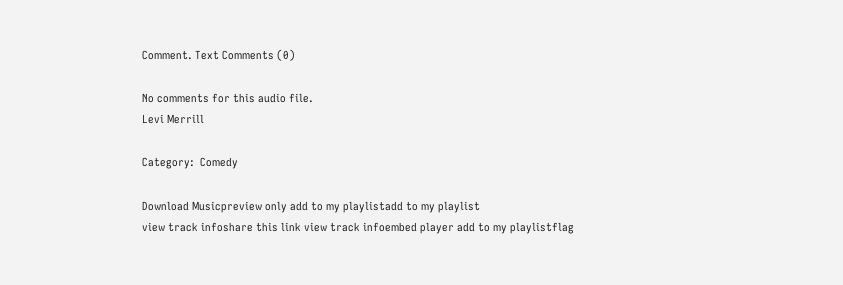Comment. Text Comments (0)

No comments for this audio file.
Levi Merrill

Category:  Comedy

Download Musicpreview only add to my playlistadd to my playlist
view track infoshare this link view track infoembed player add to my playlistflag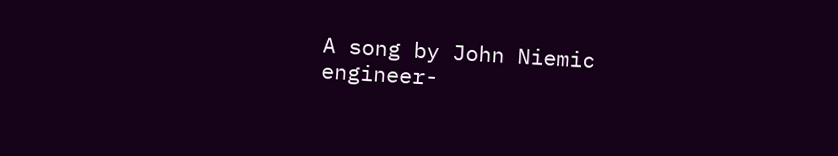A song by John Niemic
engineer-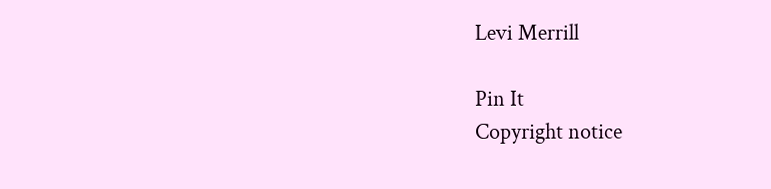Levi Merrill

Pin It
Copyright notice